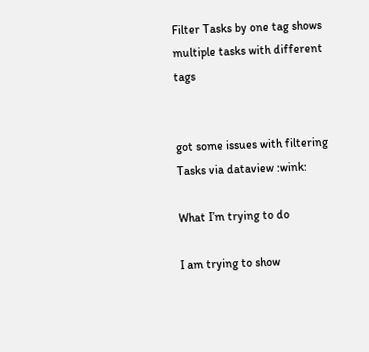Filter Tasks by one tag shows multiple tasks with different tags


got some issues with filtering Tasks via dataview :wink:

What I’m trying to do

I am trying to show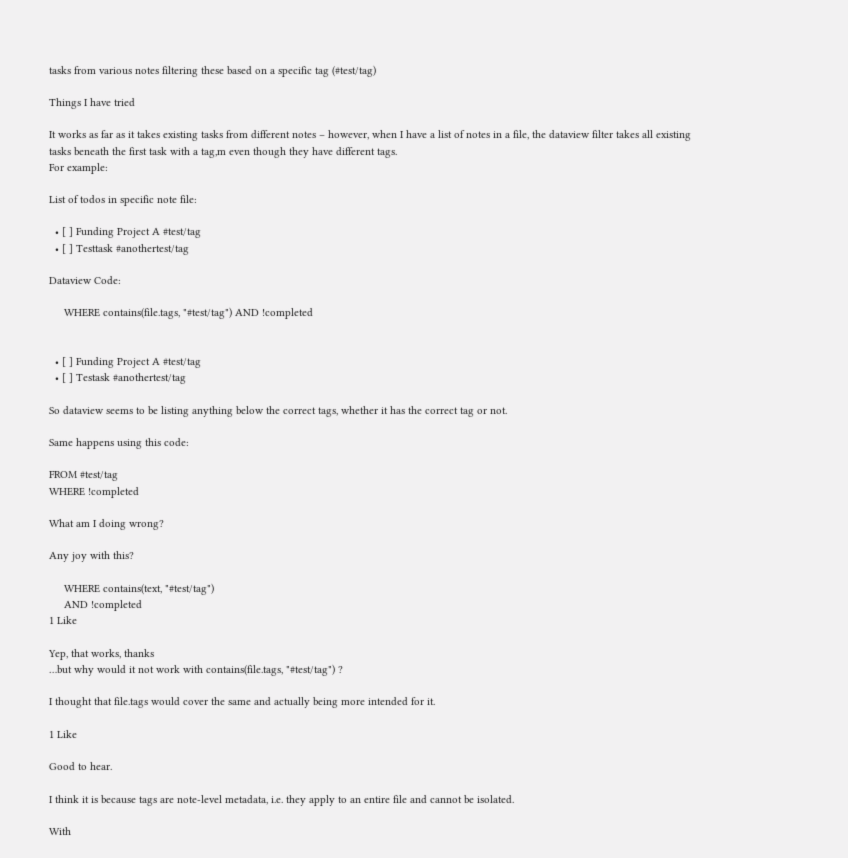tasks from various notes filtering these based on a specific tag (#test/tag)

Things I have tried

It works as far as it takes existing tasks from different notes – however, when I have a list of notes in a file, the dataview filter takes all existing tasks beneath the first task with a tag,m even though they have different tags.
For example:

List of todos in specific note file:

  • [ ] Funding Project A #test/tag
  • [ ] Testtask #anothertest/tag

Dataview Code:

     WHERE contains(file.tags, "#test/tag") AND !completed


  • [ ] Funding Project A #test/tag
  • [ ] Testask #anothertest/tag

So dataview seems to be listing anything below the correct tags, whether it has the correct tag or not.

Same happens using this code:

FROM #test/tag
WHERE !completed

What am I doing wrong?

Any joy with this?

     WHERE contains(text, "#test/tag")
     AND !completed
1 Like

Yep, that works, thanks
…but why would it not work with contains(file.tags, "#test/tag") ?

I thought that file.tags would cover the same and actually being more intended for it.

1 Like

Good to hear.

I think it is because tags are note-level metadata, i.e. they apply to an entire file and cannot be isolated.

With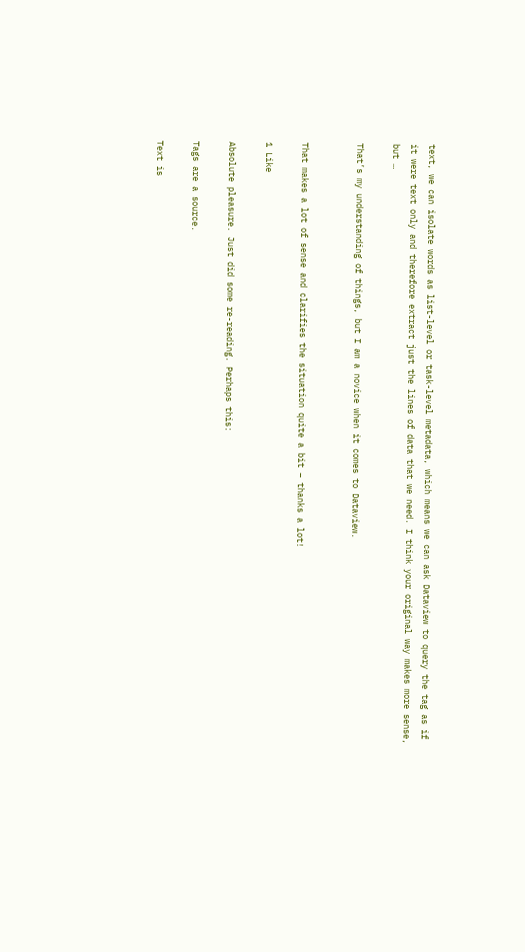text, we can isolate words as list-level or task-level metadata, which means we can ask Dataview to query the tag as if it were text only and therefore extract just the lines of data that we need. I think your original way makes more sense, but …

That’s my understanding of things, but I am a novice when it comes to Dataview.


That makes a lot of sense and clarifies the situation quite a bit – thanks a lot!

1 Like

Absolute pleasure. Just did some re-reading. Perhaps this:

Tags are a source.

Text is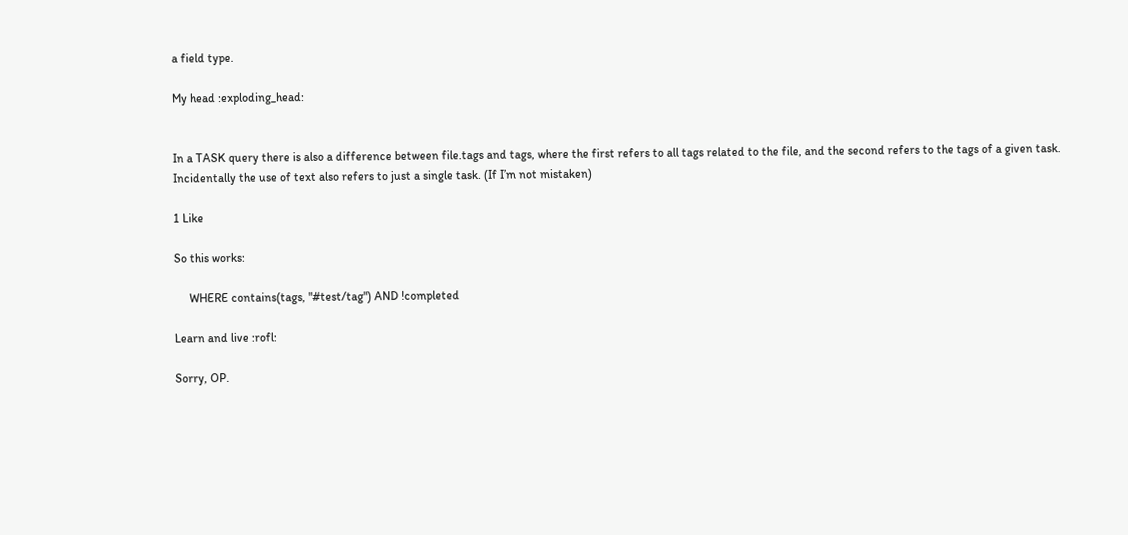a field type.

My head :exploding_head:


In a TASK query there is also a difference between file.tags and tags, where the first refers to all tags related to the file, and the second refers to the tags of a given task. Incidentally the use of text also refers to just a single task. (If I’m not mistaken)

1 Like

So this works:

     WHERE contains(tags, "#test/tag") AND !completed

Learn and live :rofl:

Sorry, OP.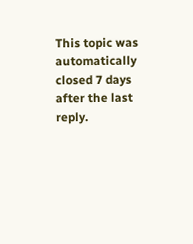This topic was automatically closed 7 days after the last reply.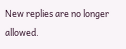New replies are no longer allowed.